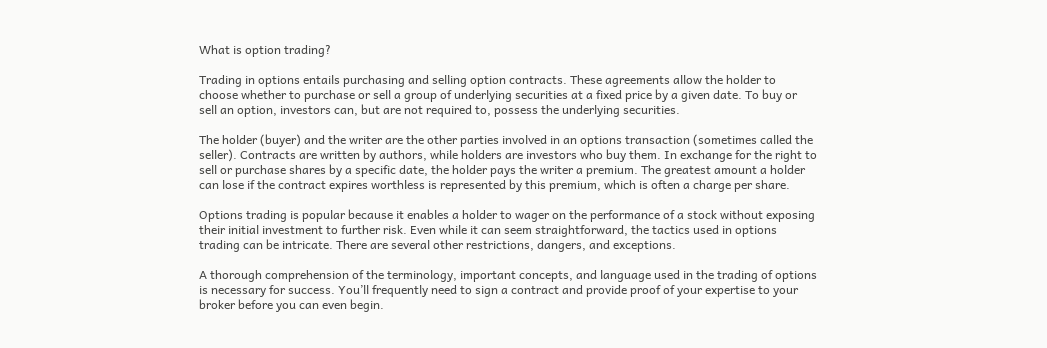What is option trading?

Trading in options entails purchasing and selling option contracts. These agreements allow the holder to choose whether to purchase or sell a group of underlying securities at a fixed price by a given date. To buy or sell an option, investors can, but are not required to, possess the underlying securities.

The holder (buyer) and the writer are the other parties involved in an options transaction (sometimes called the seller). Contracts are written by authors, while holders are investors who buy them. In exchange for the right to sell or purchase shares by a specific date, the holder pays the writer a premium. The greatest amount a holder can lose if the contract expires worthless is represented by this premium, which is often a charge per share.

Options trading is popular because it enables a holder to wager on the performance of a stock without exposing their initial investment to further risk. Even while it can seem straightforward, the tactics used in options trading can be intricate. There are several other restrictions, dangers, and exceptions.

A thorough comprehension of the terminology, important concepts, and language used in the trading of options is necessary for success. You’ll frequently need to sign a contract and provide proof of your expertise to your broker before you can even begin.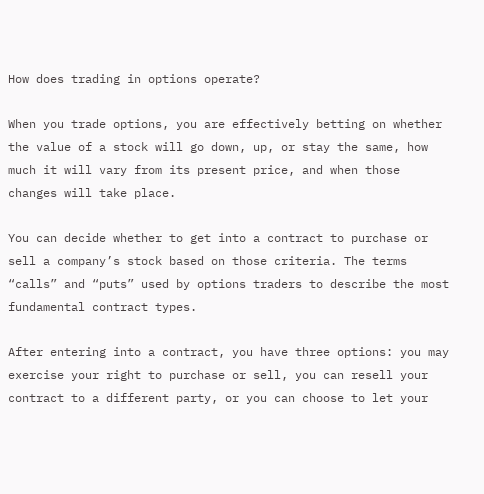How does trading in options operate?

When you trade options, you are effectively betting on whether the value of a stock will go down, up, or stay the same, how much it will vary from its present price, and when those changes will take place.

You can decide whether to get into a contract to purchase or sell a company’s stock based on those criteria. The terms “calls” and “puts” used by options traders to describe the most fundamental contract types.

After entering into a contract, you have three options: you may exercise your right to purchase or sell, you can resell your contract to a different party, or you can choose to let your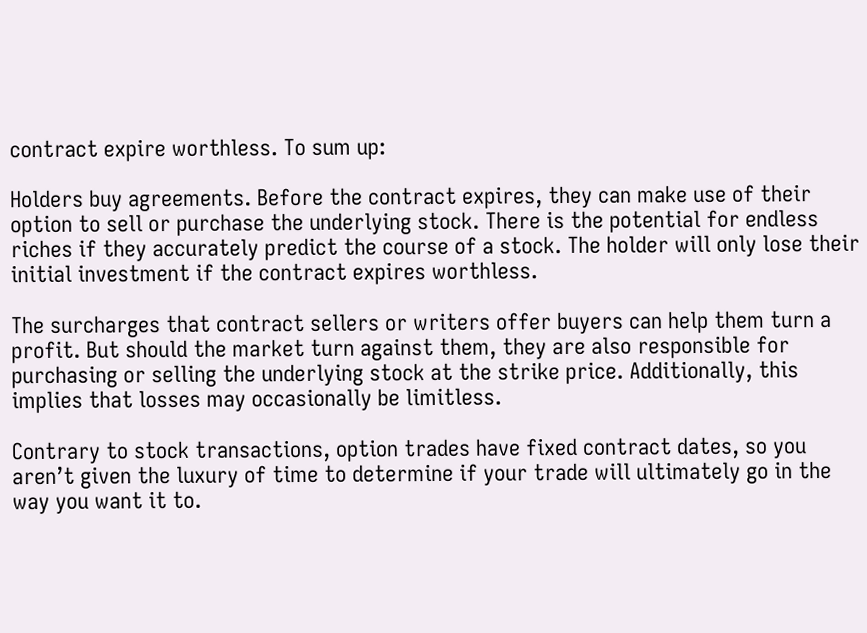contract expire worthless. To sum up:

Holders buy agreements. Before the contract expires, they can make use of their option to sell or purchase the underlying stock. There is the potential for endless riches if they accurately predict the course of a stock. The holder will only lose their initial investment if the contract expires worthless.

The surcharges that contract sellers or writers offer buyers can help them turn a profit. But should the market turn against them, they are also responsible for purchasing or selling the underlying stock at the strike price. Additionally, this implies that losses may occasionally be limitless.

Contrary to stock transactions, option trades have fixed contract dates, so you aren’t given the luxury of time to determine if your trade will ultimately go in the way you want it to.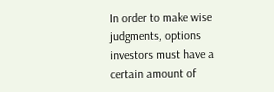In order to make wise judgments, options investors must have a certain amount of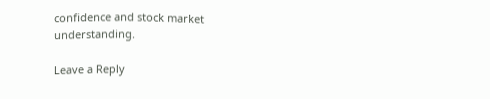confidence and stock market understanding.

Leave a Reply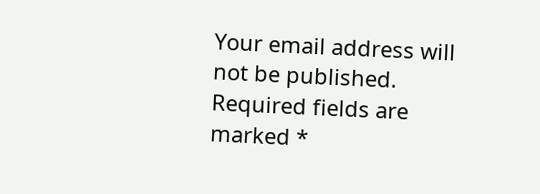Your email address will not be published. Required fields are marked *